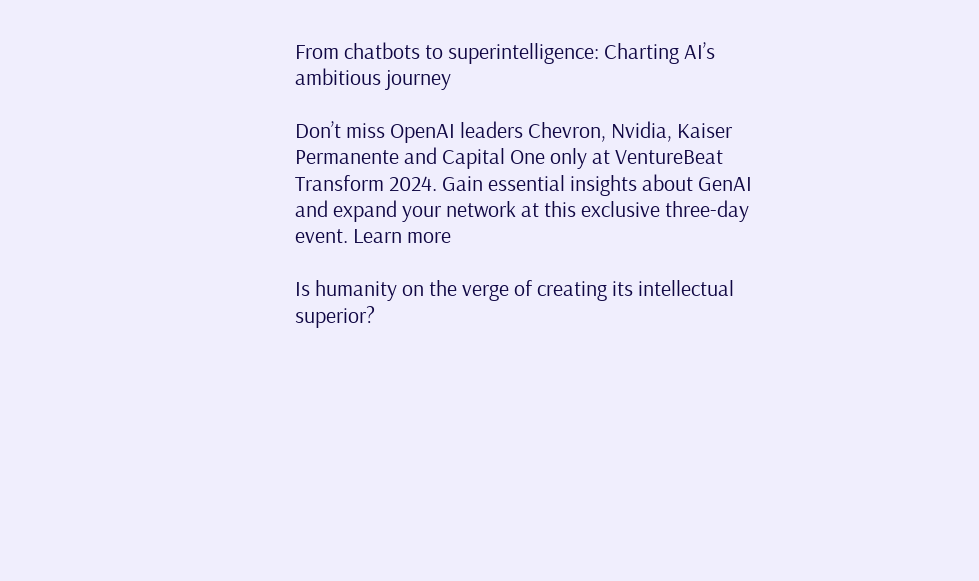From chatbots to superintelligence: Charting AI’s ambitious journey

Don’t miss OpenAI leaders Chevron, Nvidia, Kaiser Permanente and Capital One only at VentureBeat Transform 2024. Gain essential insights about GenAI and expand your network at this exclusive three-day event. Learn more

Is humanity on the verge of creating its intellectual superior?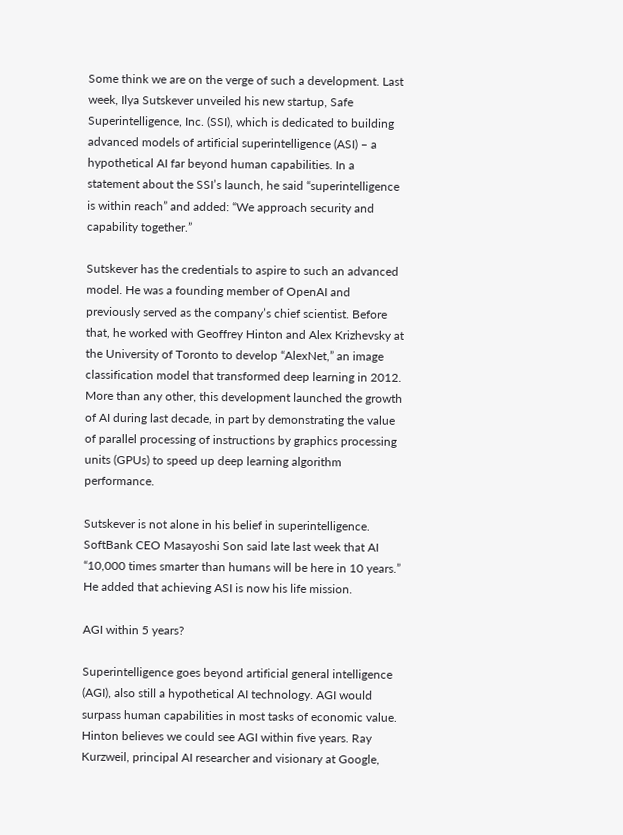Some think we are on the verge of such a development. Last week, Ilya Sutskever unveiled his new startup, Safe Superintelligence, Inc. (SSI), which is dedicated to building advanced models of artificial superintelligence (ASI) – a hypothetical AI far beyond human capabilities. In a statement about the SSI’s launch, he said “superintelligence is within reach” and added: “We approach security and capability together.”

Sutskever has the credentials to aspire to such an advanced model. He was a founding member of OpenAI and previously served as the company’s chief scientist. Before that, he worked with Geoffrey Hinton and Alex Krizhevsky at the University of Toronto to develop “AlexNet,” an image classification model that transformed deep learning in 2012. More than any other, this development launched the growth of AI during last decade, in part by demonstrating the value of parallel processing of instructions by graphics processing units (GPUs) to speed up deep learning algorithm performance.

Sutskever is not alone in his belief in superintelligence. SoftBank CEO Masayoshi Son said late last week that AI “10,000 times smarter than humans will be here in 10 years.” He added that achieving ASI is now his life mission.

AGI within 5 years?

Superintelligence goes beyond artificial general intelligence (AGI), also still a hypothetical AI technology. AGI would surpass human capabilities in most tasks of economic value. Hinton believes we could see AGI within five years. Ray Kurzweil, principal AI researcher and visionary at Google,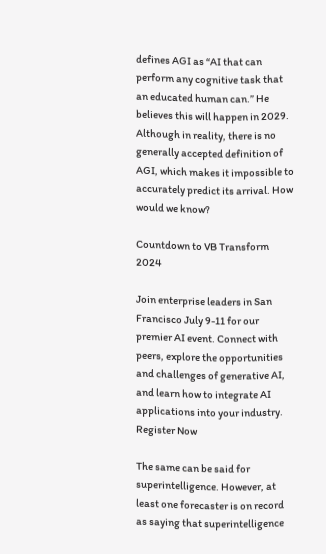defines AGI as “AI that can perform any cognitive task that an educated human can.” He believes this will happen in 2029. Although in reality, there is no generally accepted definition of AGI, which makes it impossible to accurately predict its arrival. How would we know?

Countdown to VB Transform 2024

Join enterprise leaders in San Francisco July 9-11 for our premier AI event. Connect with peers, explore the opportunities and challenges of generative AI, and learn how to integrate AI applications into your industry. Register Now

The same can be said for superintelligence. However, at least one forecaster is on record as saying that superintelligence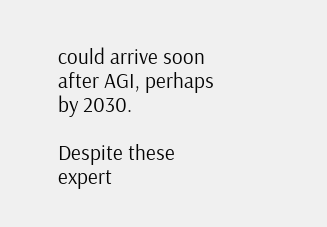could arrive soon after AGI, perhaps by 2030.

Despite these expert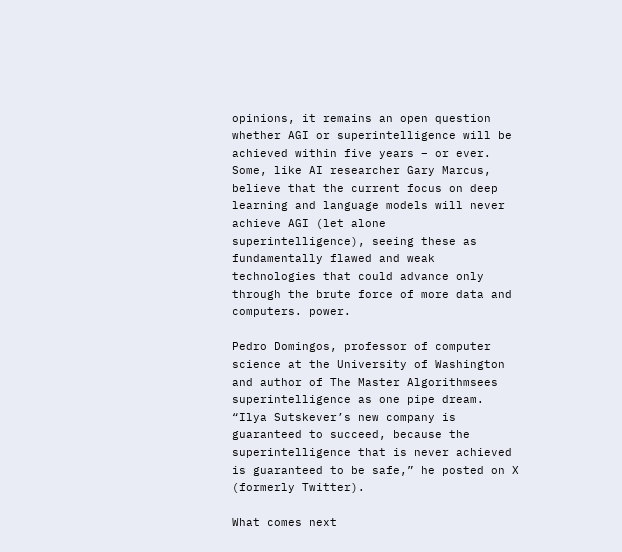opinions, it remains an open question whether AGI or superintelligence will be achieved within five years – or ever. Some, like AI researcher Gary Marcus, believe that the current focus on deep learning and language models will never achieve AGI (let alone superintelligence), seeing these as fundamentally flawed and weak technologies that could advance only through the brute force of more data and computers. power.

Pedro Domingos, professor of computer science at the University of Washington and author of The Master Algorithmsees superintelligence as one pipe dream. “Ilya Sutskever’s new company is guaranteed to succeed, because the superintelligence that is never achieved is guaranteed to be safe,” he posted on X (formerly Twitter).

What comes next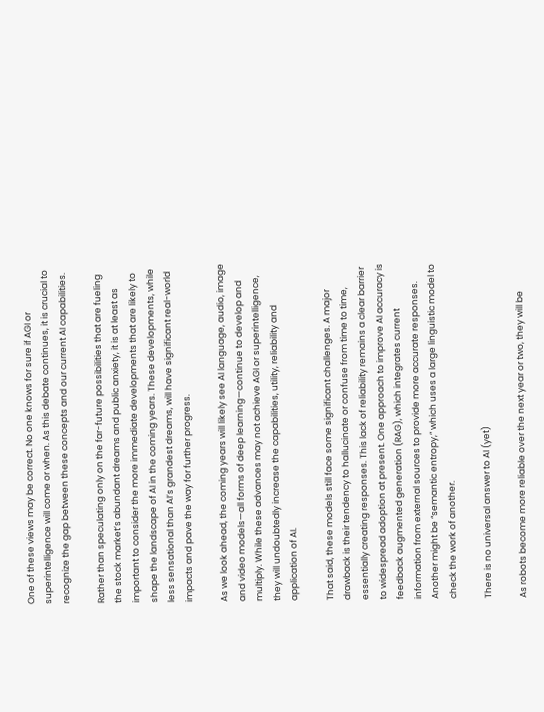One of these views may be correct. No one knows for sure if AGI or superintelligence will come or when. As this debate continues, it is crucial to recognize the gap between these concepts and our current AI capabilities.

Rather than speculating only on the far-future possibilities that are fueling the stock market’s abundant dreams and public anxiety, it is at least as important to consider the more immediate developments that are likely to shape the landscape of AI in the coming years. These developments, while less sensational than AI’s grandest dreams, will have significant real-world impacts and pave the way for further progress.

As we look ahead, the coming years will likely see AI language, audio, image and video models—all forms of deep learning—continue to develop and multiply. While these advances may not achieve AGI or superintelligence, they will undoubtedly increase the capabilities, utility, reliability and application of AI.

That said, these models still face some significant challenges. A major drawback is their tendency to hallucinate or confuse from time to time, essentially creating responses. This lack of reliability remains a clear barrier to widespread adoption at present. One approach to improve AI accuracy is feedback augmented generation (RAG), which integrates current information from external sources to provide more accurate responses. Another might be “semantic entropy,” which uses a large linguistic model to check the work of another.

There is no universal answer to AI (yet)

As robots become more reliable over the next year or two, they will be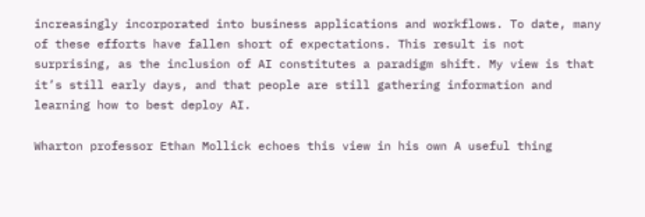increasingly incorporated into business applications and workflows. To date, many of these efforts have fallen short of expectations. This result is not surprising, as the inclusion of AI constitutes a paradigm shift. My view is that it’s still early days, and that people are still gathering information and learning how to best deploy AI.

Wharton professor Ethan Mollick echoes this view in his own A useful thing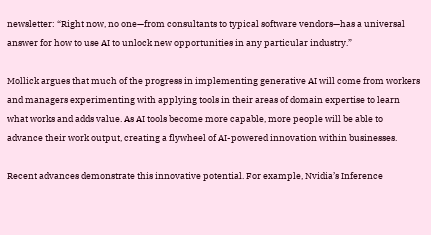newsletter: “Right now, no one—from consultants to typical software vendors—has a universal answer for how to use AI to unlock new opportunities in any particular industry.”

Mollick argues that much of the progress in implementing generative AI will come from workers and managers experimenting with applying tools in their areas of domain expertise to learn what works and adds value. As AI tools become more capable, more people will be able to advance their work output, creating a flywheel of AI-powered innovation within businesses.

Recent advances demonstrate this innovative potential. For example, Nvidia’s Inference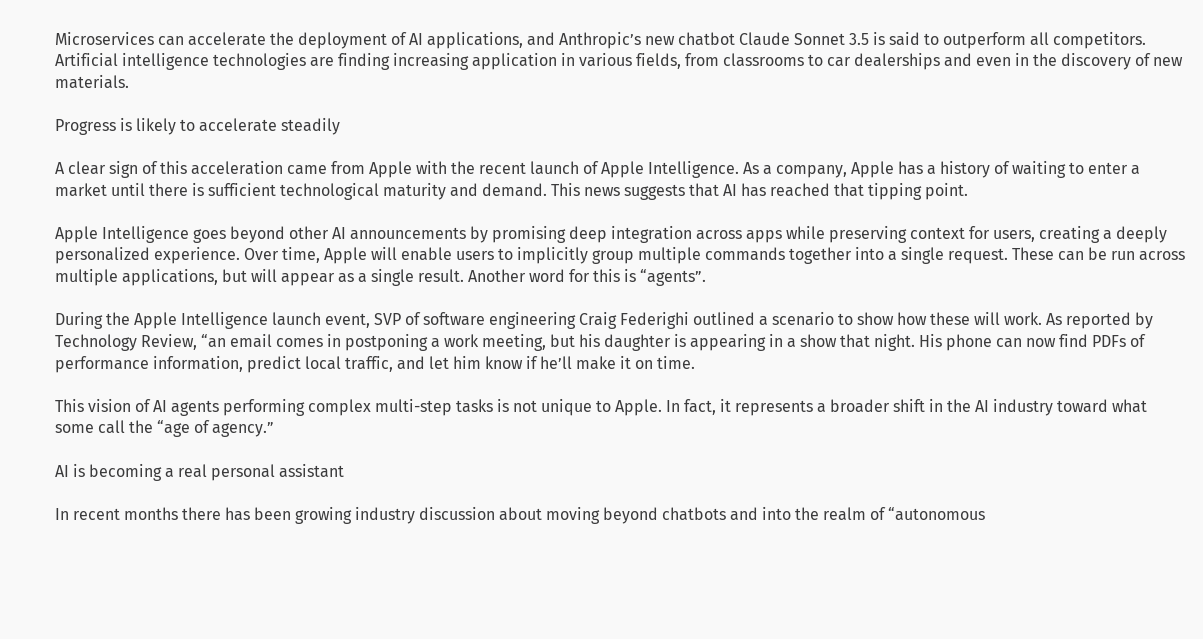Microservices can accelerate the deployment of AI applications, and Anthropic’s new chatbot Claude Sonnet 3.5 is said to outperform all competitors. Artificial intelligence technologies are finding increasing application in various fields, from classrooms to car dealerships and even in the discovery of new materials.

Progress is likely to accelerate steadily

A clear sign of this acceleration came from Apple with the recent launch of Apple Intelligence. As a company, Apple has a history of waiting to enter a market until there is sufficient technological maturity and demand. This news suggests that AI has reached that tipping point.

Apple Intelligence goes beyond other AI announcements by promising deep integration across apps while preserving context for users, creating a deeply personalized experience. Over time, Apple will enable users to implicitly group multiple commands together into a single request. These can be run across multiple applications, but will appear as a single result. Another word for this is “agents”.

During the Apple Intelligence launch event, SVP of software engineering Craig Federighi outlined a scenario to show how these will work. As reported by Technology Review, “an email comes in postponing a work meeting, but his daughter is appearing in a show that night. His phone can now find PDFs of performance information, predict local traffic, and let him know if he’ll make it on time.

This vision of AI agents performing complex multi-step tasks is not unique to Apple. In fact, it represents a broader shift in the AI industry toward what some call the “age of agency.”

AI is becoming a real personal assistant

In recent months there has been growing industry discussion about moving beyond chatbots and into the realm of “autonomous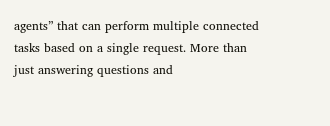agents” that can perform multiple connected tasks based on a single request. More than just answering questions and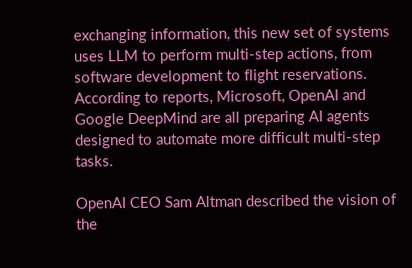exchanging information, this new set of systems uses LLM to perform multi-step actions, from software development to flight reservations. According to reports, Microsoft, OpenAI and Google DeepMind are all preparing AI agents designed to automate more difficult multi-step tasks.

OpenAI CEO Sam Altman described the vision of the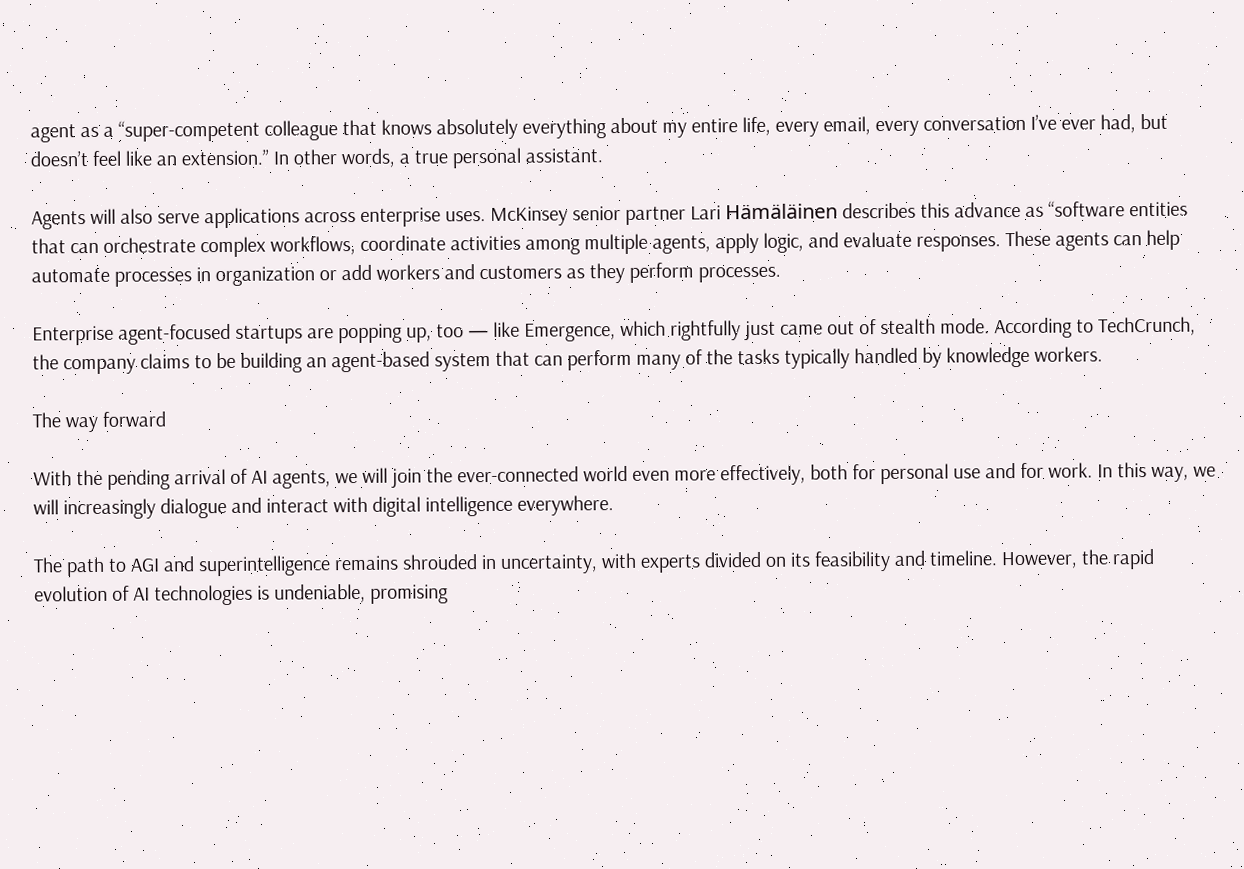agent as a “super-competent colleague that knows absolutely everything about my entire life, every email, every conversation I’ve ever had, but doesn’t feel like an extension.” In other words, a true personal assistant.

Agents will also serve applications across enterprise uses. McKinsey senior partner Lari Hämäläinen describes this advance as “software entities that can orchestrate complex workflows, coordinate activities among multiple agents, apply logic, and evaluate responses. These agents can help automate processes in organization or add workers and customers as they perform processes.

Enterprise agent-focused startups are popping up, too — like Emergence, which rightfully just came out of stealth mode. According to TechCrunch, the company claims to be building an agent-based system that can perform many of the tasks typically handled by knowledge workers.

The way forward

With the pending arrival of AI agents, we will join the ever-connected world even more effectively, both for personal use and for work. In this way, we will increasingly dialogue and interact with digital intelligence everywhere.

The path to AGI and superintelligence remains shrouded in uncertainty, with experts divided on its feasibility and timeline. However, the rapid evolution of AI technologies is undeniable, promising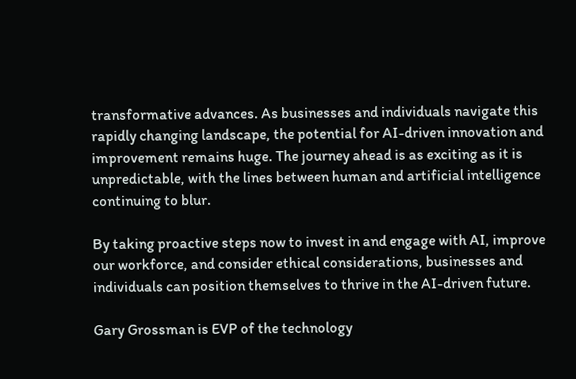transformative advances. As businesses and individuals navigate this rapidly changing landscape, the potential for AI-driven innovation and improvement remains huge. The journey ahead is as exciting as it is unpredictable, with the lines between human and artificial intelligence continuing to blur.

By taking proactive steps now to invest in and engage with AI, improve our workforce, and consider ethical considerations, businesses and individuals can position themselves to thrive in the AI-driven future.

Gary Grossman is EVP of the technology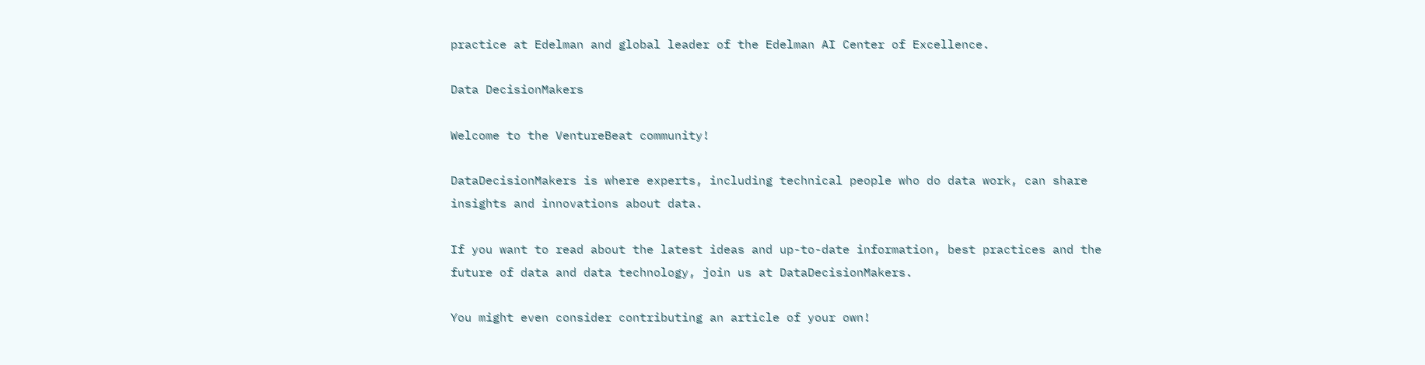practice at Edelman and global leader of the Edelman AI Center of Excellence.

Data DecisionMakers

Welcome to the VentureBeat community!

DataDecisionMakers is where experts, including technical people who do data work, can share insights and innovations about data.

If you want to read about the latest ideas and up-to-date information, best practices and the future of data and data technology, join us at DataDecisionMakers.

You might even consider contributing an article of your own!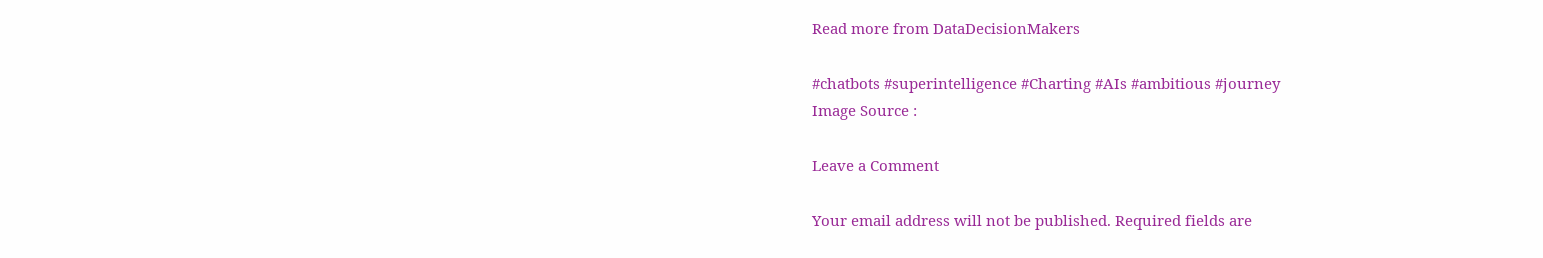Read more from DataDecisionMakers

#chatbots #superintelligence #Charting #AIs #ambitious #journey
Image Source :

Leave a Comment

Your email address will not be published. Required fields are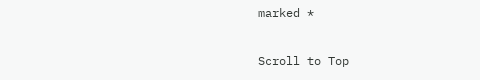marked *

Scroll to Top